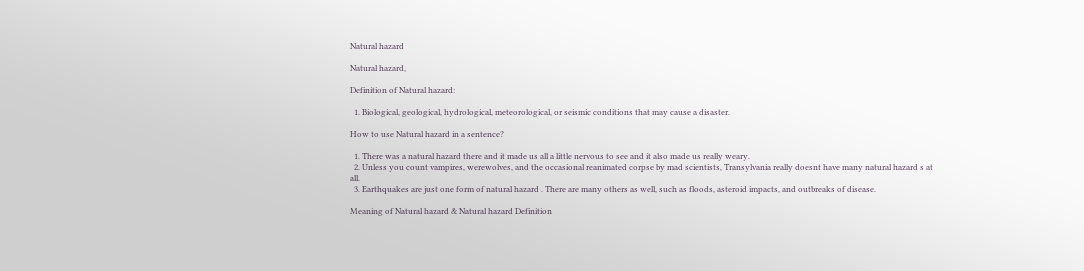Natural hazard

Natural hazard,

Definition of Natural hazard:

  1. Biological, geological, hydrological, meteorological, or seismic conditions that may cause a disaster.

How to use Natural hazard in a sentence?

  1. There was a natural hazard there and it made us all a little nervous to see and it also made us really weary.
  2. Unless you count vampires, werewolves, and the occasional reanimated corpse by mad scientists, Transylvania really doesnt have many natural hazard s at all.
  3. Earthquakes are just one form of natural hazard . There are many others as well, such as floods, asteroid impacts, and outbreaks of disease.

Meaning of Natural hazard & Natural hazard Definition